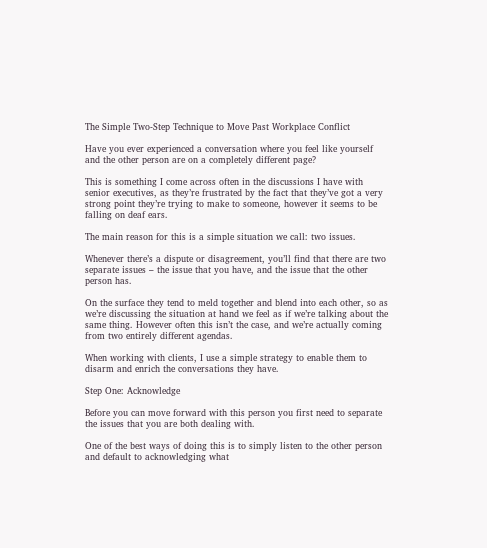The Simple Two-Step Technique to Move Past Workplace Conflict

Have you ever experienced a conversation where you feel like yourself and the other person are on a completely different page?

This is something I come across often in the discussions I have with senior executives, as they’re frustrated by the fact that they’ve got a very strong point they’re trying to make to someone, however it seems to be falling on deaf ears.

The main reason for this is a simple situation we call: two issues.

Whenever there’s a dispute or disagreement, you’ll find that there are two separate issues – the issue that you have, and the issue that the other person has.

On the surface they tend to meld together and blend into each other, so as we’re discussing the situation at hand we feel as if we’re talking about the same thing. However often this isn’t the case, and we’re actually coming from two entirely different agendas.

When working with clients, I use a simple strategy to enable them to disarm and enrich the conversations they have.

Step One: Acknowledge

Before you can move forward with this person you first need to separate the issues that you are both dealing with.

One of the best ways of doing this is to simply listen to the other person and default to acknowledging what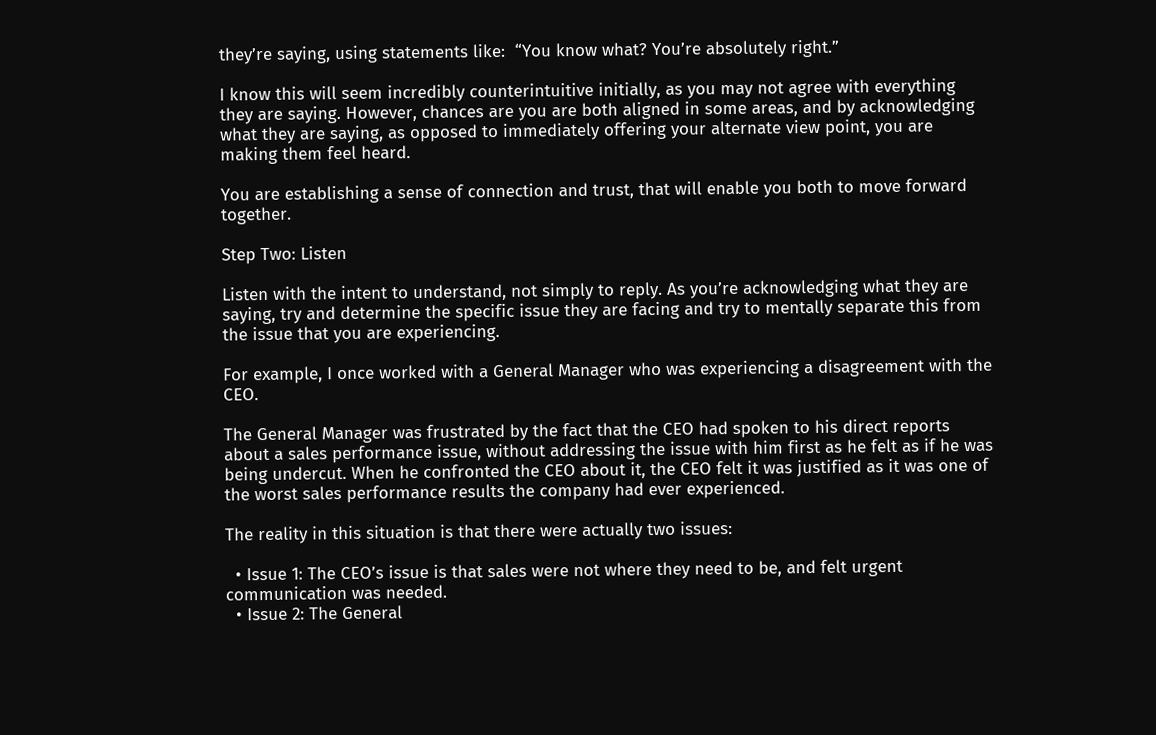they’re saying, using statements like:  “You know what? You’re absolutely right.”

I know this will seem incredibly counterintuitive initially, as you may not agree with everything they are saying. However, chances are you are both aligned in some areas, and by acknowledging what they are saying, as opposed to immediately offering your alternate view point, you are making them feel heard.

You are establishing a sense of connection and trust, that will enable you both to move forward together.

Step Two: Listen

Listen with the intent to understand, not simply to reply. As you’re acknowledging what they are saying, try and determine the specific issue they are facing and try to mentally separate this from the issue that you are experiencing.

For example, I once worked with a General Manager who was experiencing a disagreement with the CEO.

The General Manager was frustrated by the fact that the CEO had spoken to his direct reports about a sales performance issue, without addressing the issue with him first as he felt as if he was being undercut. When he confronted the CEO about it, the CEO felt it was justified as it was one of the worst sales performance results the company had ever experienced.

The reality in this situation is that there were actually two issues:

  • Issue 1: The CEO’s issue is that sales were not where they need to be, and felt urgent communication was needed.
  • Issue 2: The General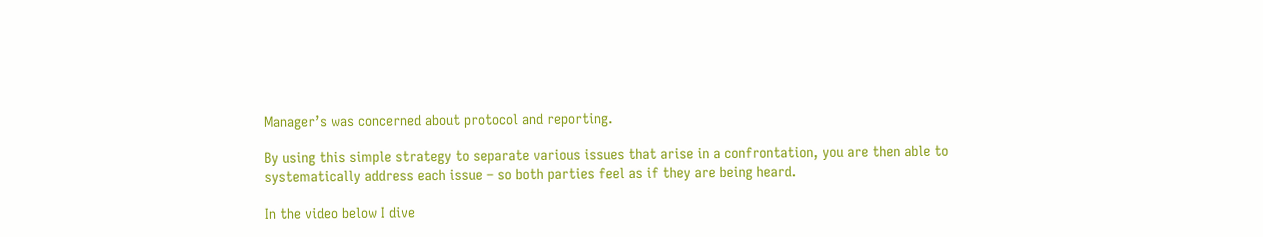Manager’s was concerned about protocol and reporting.

By using this simple strategy to separate various issues that arise in a confrontation, you are then able to systematically address each issue – so both parties feel as if they are being heard.

In the video below I dive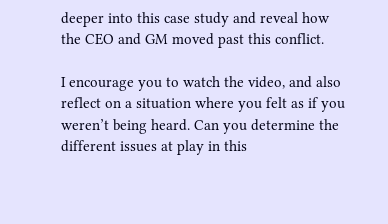deeper into this case study and reveal how the CEO and GM moved past this conflict.

I encourage you to watch the video, and also reflect on a situation where you felt as if you weren’t being heard. Can you determine the different issues at play in this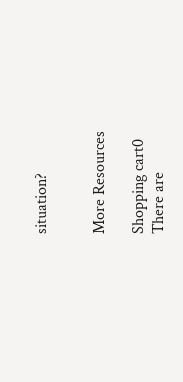situation?


More Resources

Shopping cart0
There are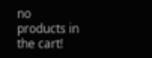no products in the cart!